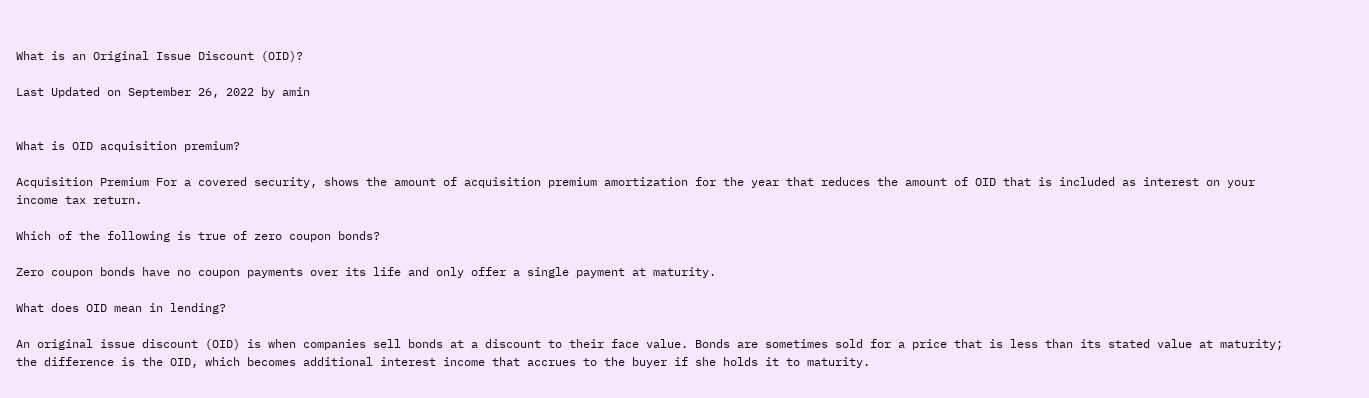What is an Original Issue Discount (OID)?

Last Updated on September 26, 2022 by amin


What is OID acquisition premium?

Acquisition Premium For a covered security, shows the amount of acquisition premium amortization for the year that reduces the amount of OID that is included as interest on your income tax return.

Which of the following is true of zero coupon bonds?

Zero coupon bonds have no coupon payments over its life and only offer a single payment at maturity.

What does OID mean in lending?

An original issue discount (OID) is when companies sell bonds at a discount to their face value. Bonds are sometimes sold for a price that is less than its stated value at maturity; the difference is the OID, which becomes additional interest income that accrues to the buyer if she holds it to maturity.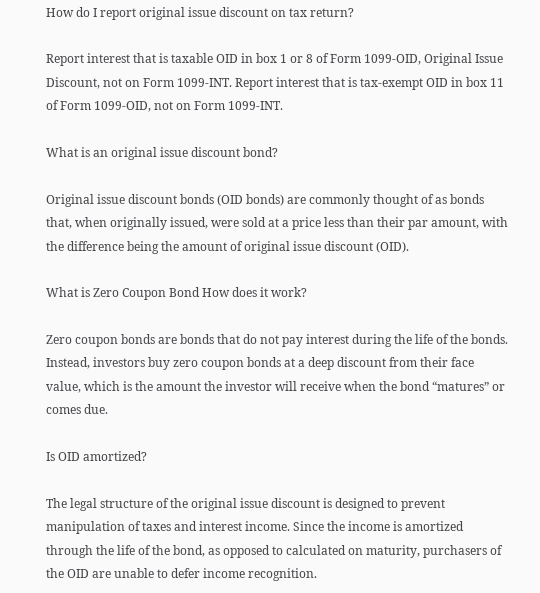How do I report original issue discount on tax return?

Report interest that is taxable OID in box 1 or 8 of Form 1099-OID, Original Issue Discount, not on Form 1099-INT. Report interest that is tax-exempt OID in box 11 of Form 1099-OID, not on Form 1099-INT.

What is an original issue discount bond?

Original issue discount bonds (OID bonds) are commonly thought of as bonds that, when originally issued, were sold at a price less than their par amount, with the difference being the amount of original issue discount (OID).

What is Zero Coupon Bond How does it work?

Zero coupon bonds are bonds that do not pay interest during the life of the bonds. Instead, investors buy zero coupon bonds at a deep discount from their face value, which is the amount the investor will receive when the bond “matures” or comes due.

Is OID amortized?

The legal structure of the original issue discount is designed to prevent manipulation of taxes and interest income. Since the income is amortized through the life of the bond, as opposed to calculated on maturity, purchasers of the OID are unable to defer income recognition.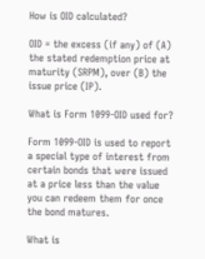How is OID calculated?

OID = the excess (if any) of (A) the stated redemption price at maturity (SRPM), over (B) the issue price (IP).

What is Form 1099-OID used for?

Form 1099-OID is used to report a special type of interest from certain bonds that were issued at a price less than the value you can redeem them for once the bond matures.

What is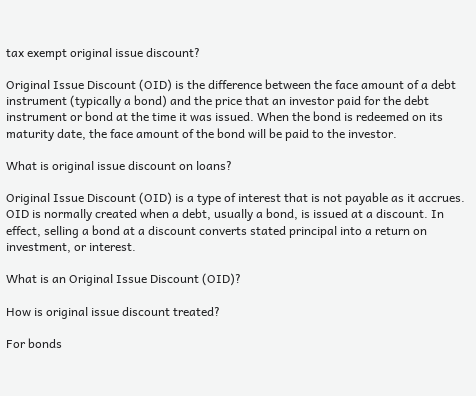tax exempt original issue discount?

Original Issue Discount (OID) is the difference between the face amount of a debt instrument (typically a bond) and the price that an investor paid for the debt instrument or bond at the time it was issued. When the bond is redeemed on its maturity date, the face amount of the bond will be paid to the investor.

What is original issue discount on loans?

Original Issue Discount (OID) is a type of interest that is not payable as it accrues. OID is normally created when a debt, usually a bond, is issued at a discount. In effect, selling a bond at a discount converts stated principal into a return on investment, or interest.

What is an Original Issue Discount (OID)?

How is original issue discount treated?

For bonds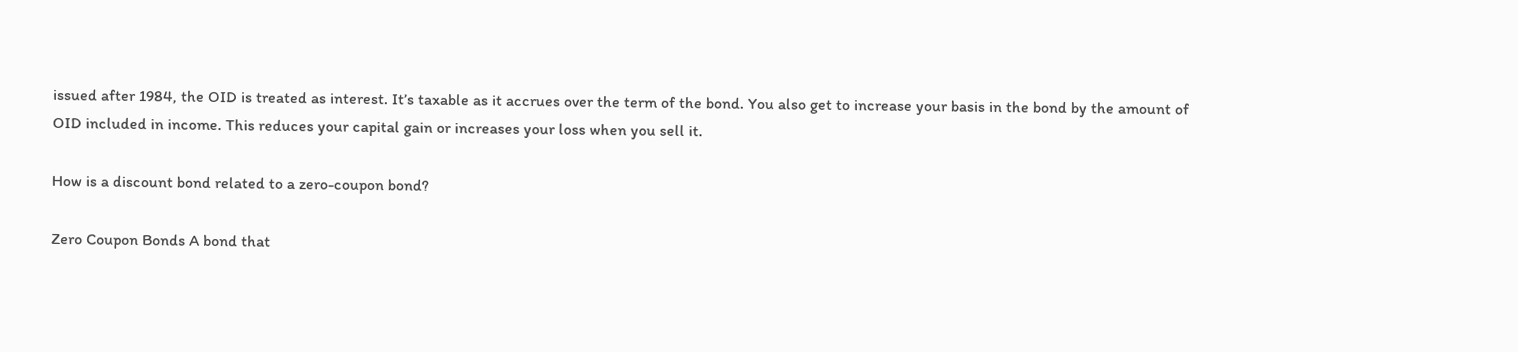issued after 1984, the OID is treated as interest. It’s taxable as it accrues over the term of the bond. You also get to increase your basis in the bond by the amount of OID included in income. This reduces your capital gain or increases your loss when you sell it.

How is a discount bond related to a zero-coupon bond?

Zero Coupon Bonds A bond that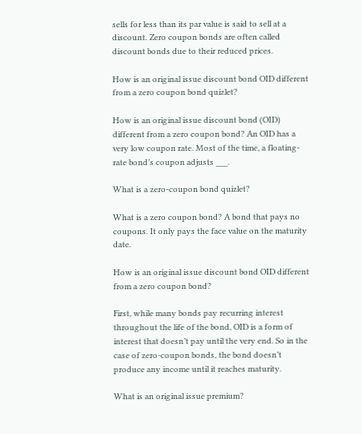sells for less than its par value is said to sell at a discount. Zero coupon bonds are often called discount bonds due to their reduced prices.

How is an original issue discount bond OID different from a zero coupon bond quizlet?

How is an original issue discount bond (OID) different from a zero coupon bond? An OID has a very low coupon rate. Most of the time, a floating-rate bond’s coupon adjusts ___.

What is a zero-coupon bond quizlet?

What is a zero coupon bond? A bond that pays no coupons. It only pays the face value on the maturity date.

How is an original issue discount bond OID different from a zero coupon bond?

First, while many bonds pay recurring interest throughout the life of the bond, OID is a form of interest that doesn’t pay until the very end. So in the case of zero-coupon bonds, the bond doesn’t produce any income until it reaches maturity.

What is an original issue premium?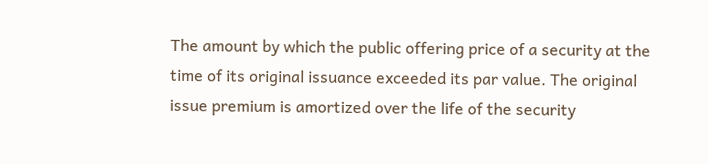The amount by which the public offering price of a security at the time of its original issuance exceeded its par value. The original issue premium is amortized over the life of the security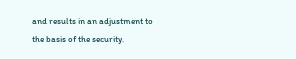and results in an adjustment to the basis of the security.